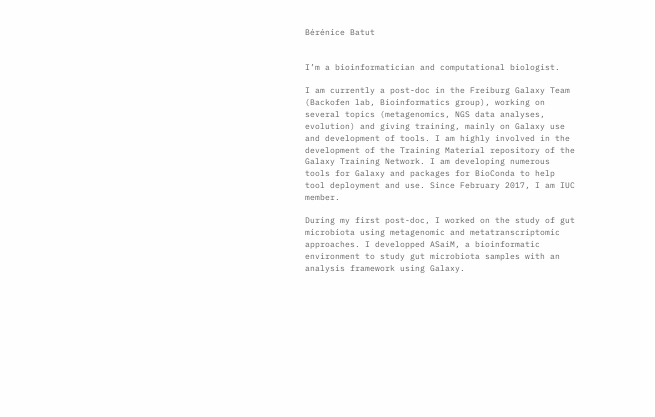Bérénice Batut


I’m a bioinformatician and computational biologist.

I am currently a post-doc in the Freiburg Galaxy Team (Backofen lab, Bioinformatics group), working on several topics (metagenomics, NGS data analyses, evolution) and giving training, mainly on Galaxy use and development of tools. I am highly involved in the development of the Training Material repository of the Galaxy Training Network. I am developing numerous tools for Galaxy and packages for BioConda to help tool deployment and use. Since February 2017, I am IUC member.

During my first post-doc, I worked on the study of gut microbiota using metagenomic and metatranscriptomic approaches. I developped ASaiM, a bioinformatic environment to study gut microbiota samples with an analysis framework using Galaxy.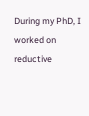During my PhD, I worked on reductive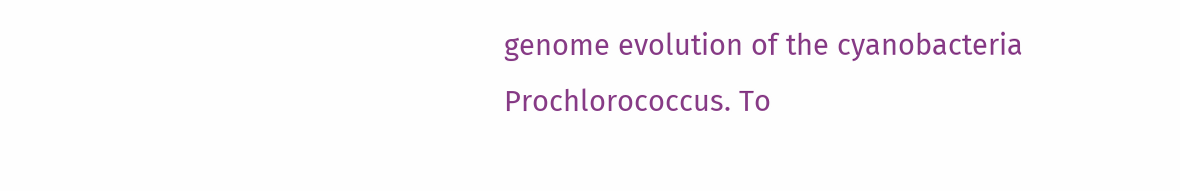genome evolution of the cyanobacteria Prochlorococcus. To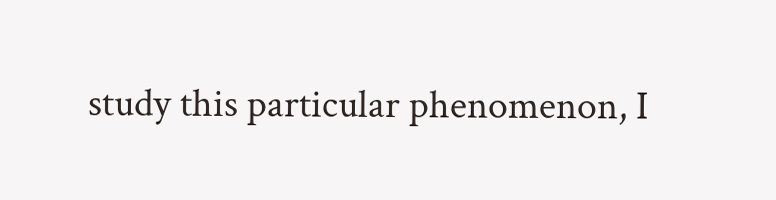study this particular phenomenon, I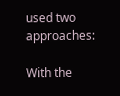used two approaches:

With the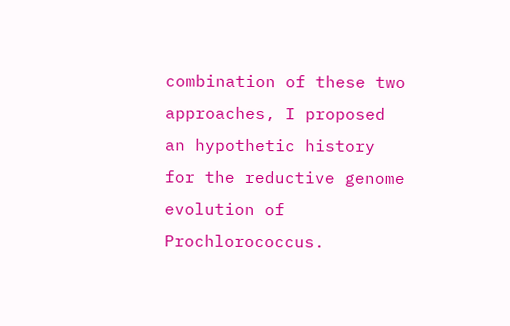combination of these two approaches, I proposed an hypothetic history for the reductive genome evolution of Prochlorococcus.